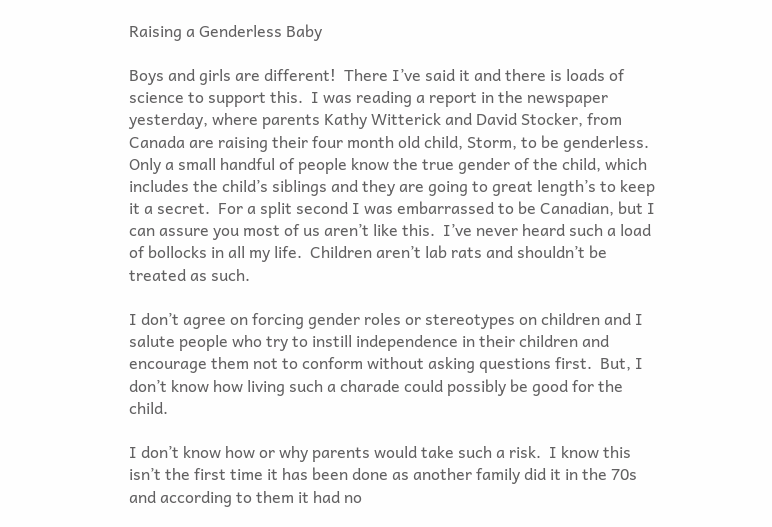Raising a Genderless Baby

Boys and girls are different!  There I’ve said it and there is loads of science to support this.  I was reading a report in the newspaper yesterday, where parents Kathy Witterick and David Stocker, from Canada are raising their four month old child, Storm, to be genderless.  Only a small handful of people know the true gender of the child, which includes the child’s siblings and they are going to great length’s to keep it a secret.  For a split second I was embarrassed to be Canadian, but I can assure you most of us aren’t like this.  I’ve never heard such a load of bollocks in all my life.  Children aren’t lab rats and shouldn’t be treated as such.

I don’t agree on forcing gender roles or stereotypes on children and I salute people who try to instill independence in their children and encourage them not to conform without asking questions first.  But, I don’t know how living such a charade could possibly be good for the child.

I don’t know how or why parents would take such a risk.  I know this isn’t the first time it has been done as another family did it in the 70s and according to them it had no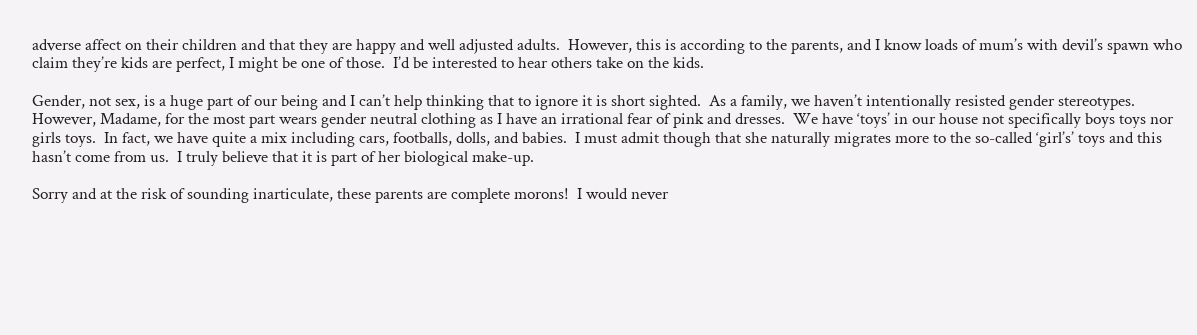adverse affect on their children and that they are happy and well adjusted adults.  However, this is according to the parents, and I know loads of mum’s with devil’s spawn who claim they’re kids are perfect, I might be one of those.  I’d be interested to hear others take on the kids.

Gender, not sex, is a huge part of our being and I can’t help thinking that to ignore it is short sighted.  As a family, we haven’t intentionally resisted gender stereotypes.  However, Madame, for the most part wears gender neutral clothing as I have an irrational fear of pink and dresses.  We have ‘toys’ in our house not specifically boys toys nor girls toys.  In fact, we have quite a mix including cars, footballs, dolls, and babies.  I must admit though that she naturally migrates more to the so-called ‘girl’s’ toys and this hasn’t come from us.  I truly believe that it is part of her biological make-up.

Sorry and at the risk of sounding inarticulate, these parents are complete morons!  I would never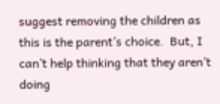suggest removing the children as this is the parent’s choice.  But, I can’t help thinking that they aren’t doing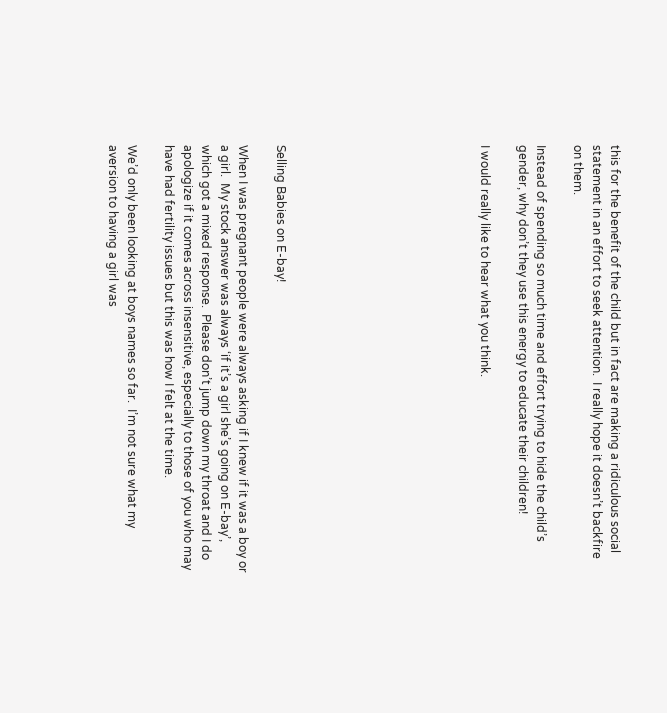this for the benefit of the child but in fact are making a ridiculous social statement in an effort to seek attention.  I really hope it doesn’t backfire on them.

Instead of spending so much time and effort trying to hide the child’s gender, why don’t they use this energy to educate their children!

I would really like to hear what you think.










Selling Babies on E-bay!

When I was pregnant people were always asking if I knew if it was a boy or a girl.  My stock answer was always ‘if it’s a girl she’s going on E-bay’, which got a mixed response.  Please don’t jump down my throat and I do apologize if it comes across insensitive, especially to those of you who may have had fertility issues but this was how I felt at the time.

We’d only been looking at boys names so far.  I’m not sure what my aversion to having a girl was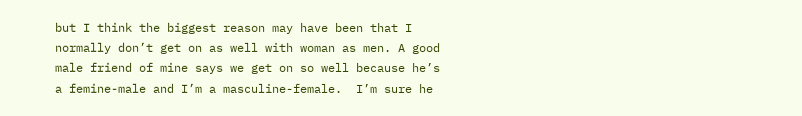but I think the biggest reason may have been that I normally don’t get on as well with woman as men. A good male friend of mine says we get on so well because he’s a femine-male and I’m a masculine-female.  I’m sure he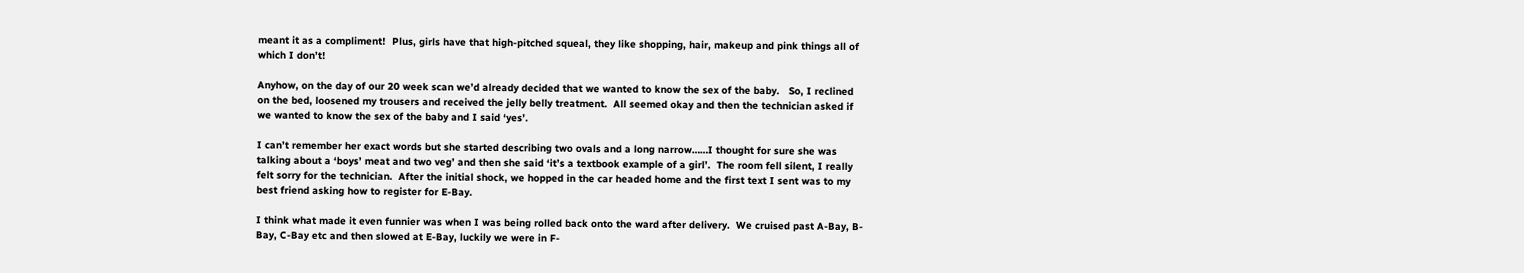meant it as a compliment!  Plus, girls have that high-pitched squeal, they like shopping, hair, makeup and pink things all of which I don’t!

Anyhow, on the day of our 20 week scan we’d already decided that we wanted to know the sex of the baby.   So, I reclined on the bed, loosened my trousers and received the jelly belly treatment.  All seemed okay and then the technician asked if we wanted to know the sex of the baby and I said ‘yes’.

I can’t remember her exact words but she started describing two ovals and a long narrow……I thought for sure she was talking about a ‘boys’ meat and two veg’ and then she said ‘it’s a textbook example of a girl’.  The room fell silent, I really felt sorry for the technician.  After the initial shock, we hopped in the car headed home and the first text I sent was to my best friend asking how to register for E-Bay.

I think what made it even funnier was when I was being rolled back onto the ward after delivery.  We cruised past A-Bay, B-Bay, C-Bay etc and then slowed at E-Bay, luckily we were in F-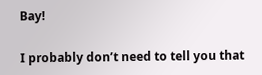Bay!

I probably don’t need to tell you that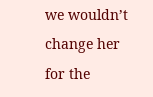we wouldn’t change her for the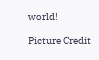world!

Picture Credit